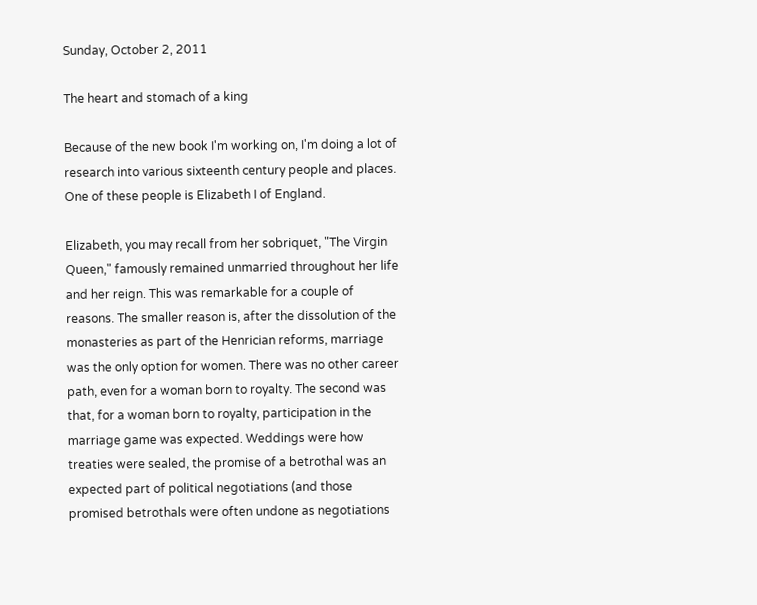Sunday, October 2, 2011

The heart and stomach of a king

Because of the new book I'm working on, I'm doing a lot of research into various sixteenth century people and places. One of these people is Elizabeth I of England.

Elizabeth, you may recall from her sobriquet, "The Virgin Queen," famously remained unmarried throughout her life and her reign. This was remarkable for a couple of reasons. The smaller reason is, after the dissolution of the monasteries as part of the Henrician reforms, marriage was the only option for women. There was no other career path, even for a woman born to royalty. The second was that, for a woman born to royalty, participation in the marriage game was expected. Weddings were how treaties were sealed, the promise of a betrothal was an expected part of political negotiations (and those promised betrothals were often undone as negotiations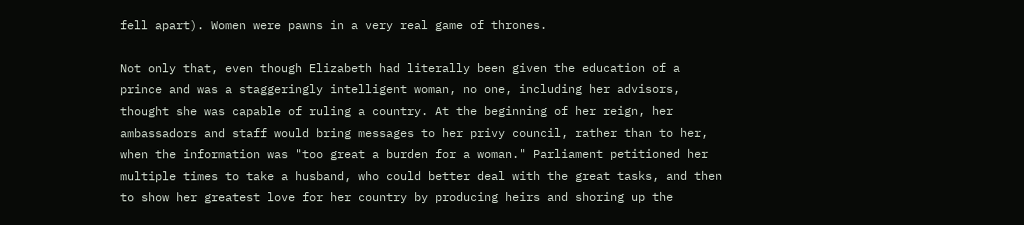fell apart). Women were pawns in a very real game of thrones.

Not only that, even though Elizabeth had literally been given the education of a prince and was a staggeringly intelligent woman, no one, including her advisors, thought she was capable of ruling a country. At the beginning of her reign, her ambassadors and staff would bring messages to her privy council, rather than to her, when the information was "too great a burden for a woman." Parliament petitioned her multiple times to take a husband, who could better deal with the great tasks, and then to show her greatest love for her country by producing heirs and shoring up the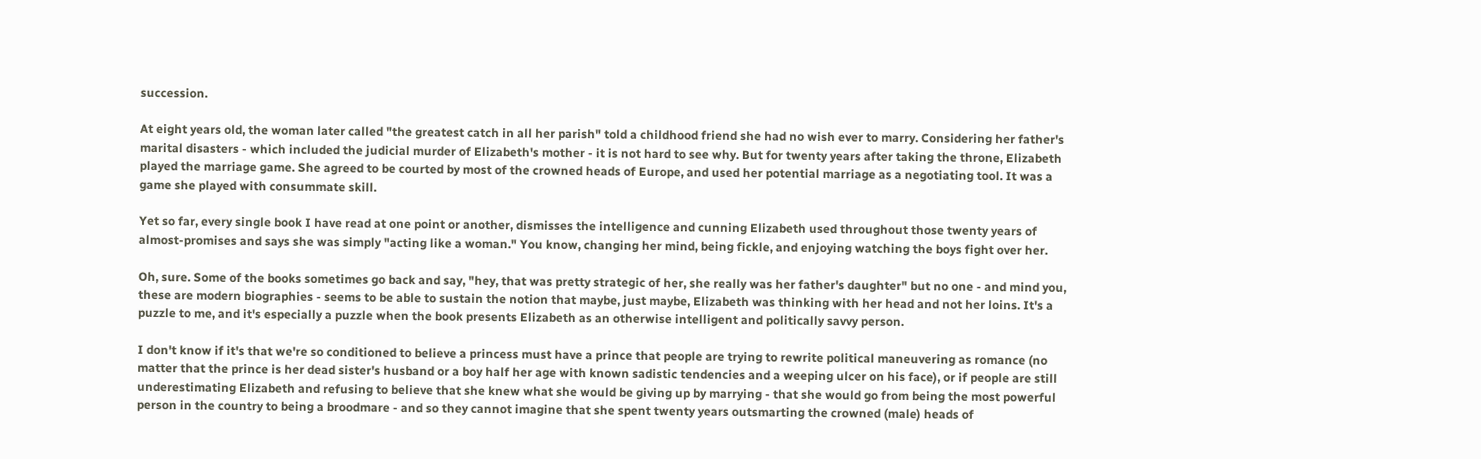succession.

At eight years old, the woman later called "the greatest catch in all her parish" told a childhood friend she had no wish ever to marry. Considering her father's marital disasters - which included the judicial murder of Elizabeth's mother - it is not hard to see why. But for twenty years after taking the throne, Elizabeth played the marriage game. She agreed to be courted by most of the crowned heads of Europe, and used her potential marriage as a negotiating tool. It was a game she played with consummate skill.

Yet so far, every single book I have read at one point or another, dismisses the intelligence and cunning Elizabeth used throughout those twenty years of almost-promises and says she was simply "acting like a woman." You know, changing her mind, being fickle, and enjoying watching the boys fight over her.

Oh, sure. Some of the books sometimes go back and say, "hey, that was pretty strategic of her, she really was her father's daughter" but no one - and mind you, these are modern biographies - seems to be able to sustain the notion that maybe, just maybe, Elizabeth was thinking with her head and not her loins. It's a puzzle to me, and it's especially a puzzle when the book presents Elizabeth as an otherwise intelligent and politically savvy person.

I don't know if it's that we're so conditioned to believe a princess must have a prince that people are trying to rewrite political maneuvering as romance (no matter that the prince is her dead sister's husband or a boy half her age with known sadistic tendencies and a weeping ulcer on his face), or if people are still underestimating Elizabeth and refusing to believe that she knew what she would be giving up by marrying - that she would go from being the most powerful person in the country to being a broodmare - and so they cannot imagine that she spent twenty years outsmarting the crowned (male) heads of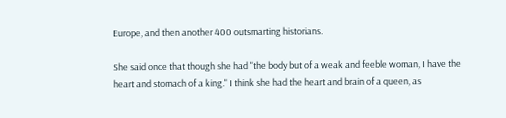Europe, and then another 400 outsmarting historians.

She said once that though she had "the body but of a weak and feeble woman, I have the heart and stomach of a king." I think she had the heart and brain of a queen, as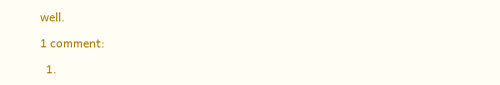well.

1 comment:

  1.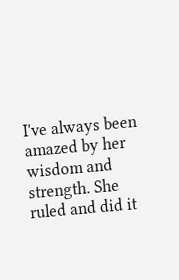I've always been amazed by her wisdom and strength. She ruled and did it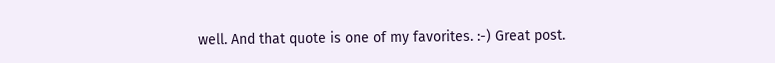well. And that quote is one of my favorites. :-) Great post.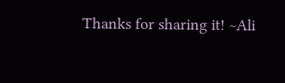Thanks for sharing it! ~Ali